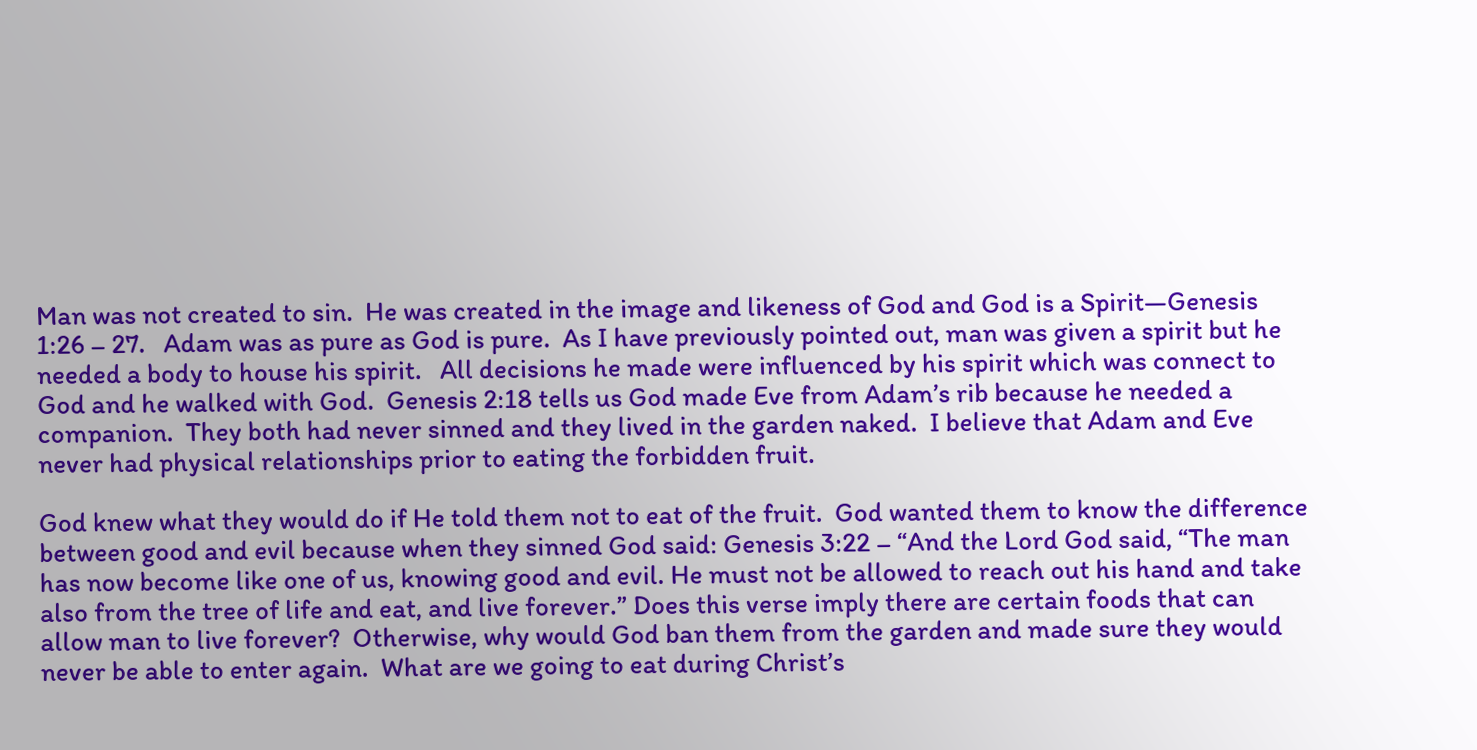Man was not created to sin.  He was created in the image and likeness of God and God is a Spirit—Genesis 1:26 – 27.   Adam was as pure as God is pure.  As I have previously pointed out, man was given a spirit but he needed a body to house his spirit.   All decisions he made were influenced by his spirit which was connect to God and he walked with God.  Genesis 2:18 tells us God made Eve from Adam’s rib because he needed a companion.  They both had never sinned and they lived in the garden naked.  I believe that Adam and Eve never had physical relationships prior to eating the forbidden fruit.

God knew what they would do if He told them not to eat of the fruit.  God wanted them to know the difference between good and evil because when they sinned God said: Genesis 3:22 – “And the Lord God said, “The man has now become like one of us, knowing good and evil. He must not be allowed to reach out his hand and take also from the tree of life and eat, and live forever.” Does this verse imply there are certain foods that can allow man to live forever?  Otherwise, why would God ban them from the garden and made sure they would never be able to enter again.  What are we going to eat during Christ’s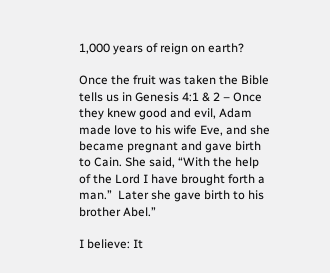1,000 years of reign on earth?

Once the fruit was taken the Bible tells us in Genesis 4:1 & 2 – Once they knew good and evil, Adam made love to his wife Eve, and she became pregnant and gave birth to Cain. She said, “With the help of the Lord I have brought forth a man.”  Later she gave birth to his brother Abel.”

I believe: It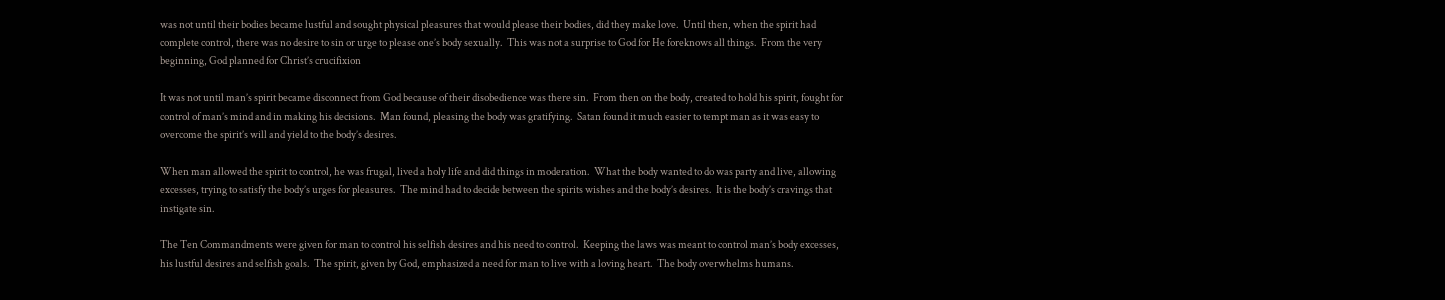was not until their bodies became lustful and sought physical pleasures that would please their bodies, did they make love.  Until then, when the spirit had complete control, there was no desire to sin or urge to please one’s body sexually.  This was not a surprise to God for He foreknows all things.  From the very beginning, God planned for Christ’s crucifixion

It was not until man’s spirit became disconnect from God because of their disobedience was there sin.  From then on the body, created to hold his spirit, fought for control of man’s mind and in making his decisions.  Man found, pleasing the body was gratifying.  Satan found it much easier to tempt man as it was easy to overcome the spirit’s will and yield to the body’s desires.

When man allowed the spirit to control, he was frugal, lived a holy life and did things in moderation.  What the body wanted to do was party and live, allowing excesses, trying to satisfy the body’s urges for pleasures.  The mind had to decide between the spirits wishes and the body’s desires.  It is the body’s cravings that instigate sin.

The Ten Commandments were given for man to control his selfish desires and his need to control.  Keeping the laws was meant to control man’s body excesses, his lustful desires and selfish goals.  The spirit, given by God, emphasized a need for man to live with a loving heart.  The body overwhelms humans.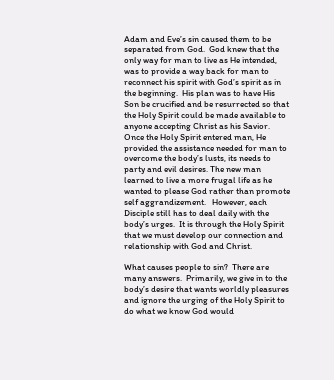Adam and Eve’s sin caused them to be separated from God.  God knew that the only way for man to live as He intended, was to provide a way back for man to reconnect his spirit with God’s spirit as in the beginning.  His plan was to have His Son be crucified and be resurrected so that the Holy Spirit could be made available to anyone accepting Christ as his Savior.  Once the Holy Spirit entered man, He provided the assistance needed for man to overcome the body’s lusts, its needs to party and evil desires. The new man learned to live a more frugal life as he wanted to please God rather than promote self aggrandizement.   However, each Disciple still has to deal daily with the body’s urges.  It is through the Holy Spirit that we must develop our connection and relationship with God and Christ.

What causes people to sin?  There are many answers.  Primarily, we give in to the body’s desire that wants worldly pleasures and ignore the urging of the Holy Spirit to do what we know God would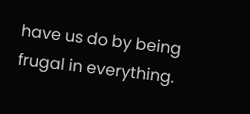have us do by being frugal in everything.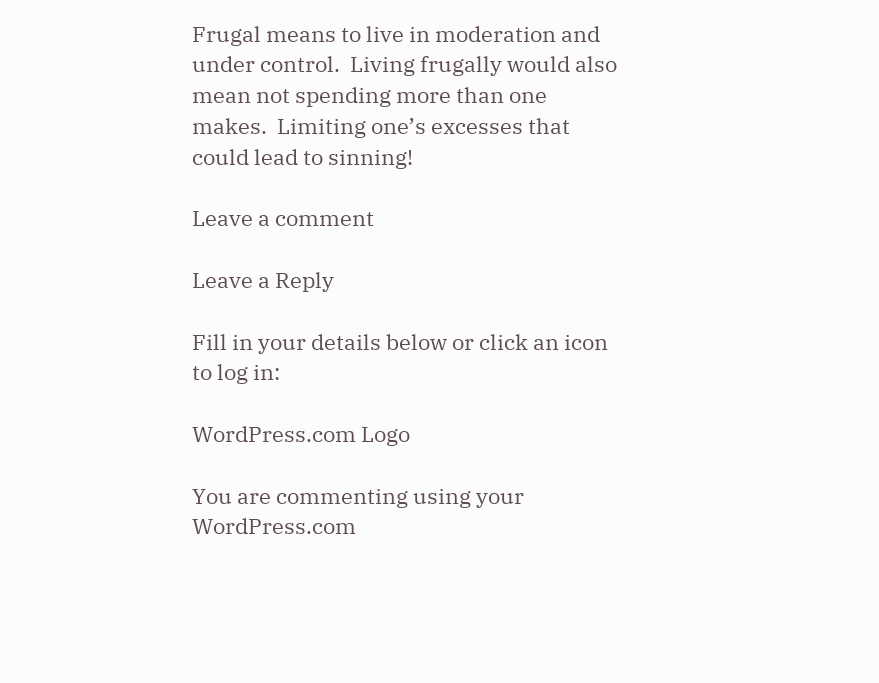Frugal means to live in moderation and under control.  Living frugally would also mean not spending more than one makes.  Limiting one’s excesses that could lead to sinning!

Leave a comment

Leave a Reply

Fill in your details below or click an icon to log in:

WordPress.com Logo

You are commenting using your WordPress.com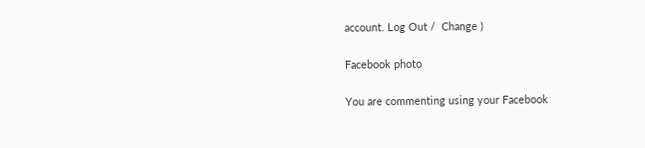account. Log Out /  Change )

Facebook photo

You are commenting using your Facebook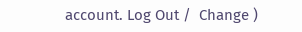account. Log Out /  Change )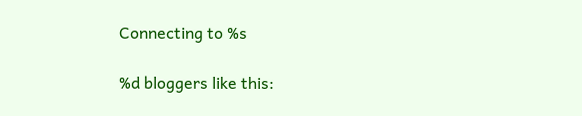Connecting to %s

%d bloggers like this: